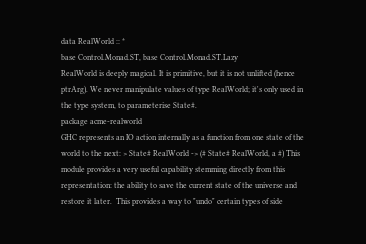data RealWorld :: *
base Control.Monad.ST, base Control.Monad.ST.Lazy
RealWorld is deeply magical. It is primitive, but it is not unlifted (hence ptrArg). We never manipulate values of type RealWorld; it's only used in the type system, to parameterise State#.
package acme-realworld
GHC represents an IO action internally as a function from one state of the world to the next: > State# RealWorld -> (# State# RealWorld, a #) This module provides a very useful capability stemming directly from this representation: the ability to save the current state of the universe and restore it later.  This provides a way to "undo" certain types of side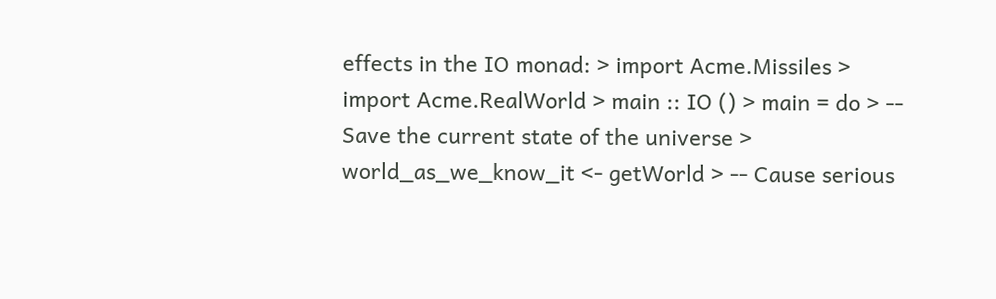effects in the IO monad: > import Acme.Missiles > import Acme.RealWorld > main :: IO () > main = do > -- Save the current state of the universe > world_as_we_know_it <- getWorld > -- Cause serious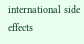international side effects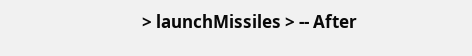> launchMissiles > -- After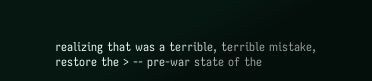realizing that was a terrible, terrible mistake, restore the > -- pre-war state of the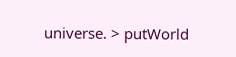universe. > putWorld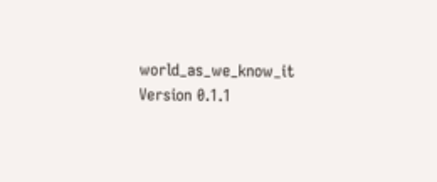world_as_we_know_it Version 0.1.1